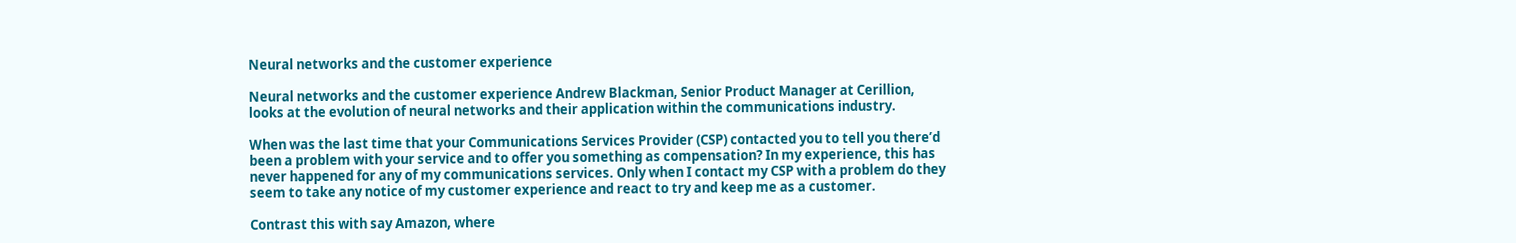Neural networks and the customer experience

Neural networks and the customer experience Andrew Blackman, Senior Product Manager at Cerillion, looks at the evolution of neural networks and their application within the communications industry.

When was the last time that your Communications Services Provider (CSP) contacted you to tell you there’d been a problem with your service and to offer you something as compensation? In my experience, this has never happened for any of my communications services. Only when I contact my CSP with a problem do they seem to take any notice of my customer experience and react to try and keep me as a customer.

Contrast this with say Amazon, where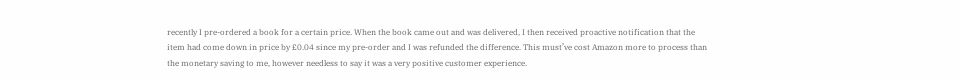recently I pre-ordered a book for a certain price. When the book came out and was delivered, I then received proactive notification that the item had come down in price by £0.04 since my pre-order and I was refunded the difference. This must’ve cost Amazon more to process than the monetary saving to me, however needless to say it was a very positive customer experience.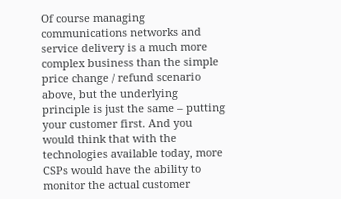Of course managing communications networks and service delivery is a much more complex business than the simple price change / refund scenario above, but the underlying principle is just the same – putting your customer first. And you would think that with the technologies available today, more CSPs would have the ability to monitor the actual customer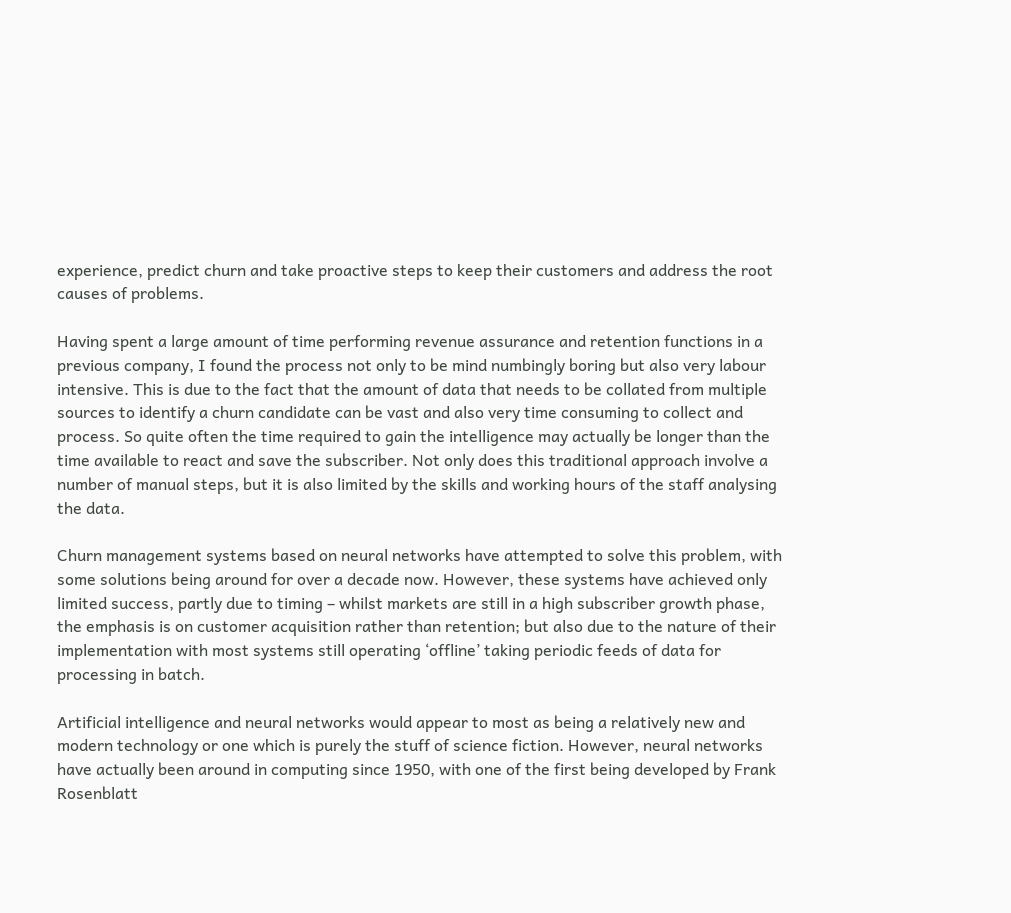experience, predict churn and take proactive steps to keep their customers and address the root causes of problems.

Having spent a large amount of time performing revenue assurance and retention functions in a previous company, I found the process not only to be mind numbingly boring but also very labour intensive. This is due to the fact that the amount of data that needs to be collated from multiple sources to identify a churn candidate can be vast and also very time consuming to collect and process. So quite often the time required to gain the intelligence may actually be longer than the time available to react and save the subscriber. Not only does this traditional approach involve a number of manual steps, but it is also limited by the skills and working hours of the staff analysing the data.

Churn management systems based on neural networks have attempted to solve this problem, with some solutions being around for over a decade now. However, these systems have achieved only limited success, partly due to timing – whilst markets are still in a high subscriber growth phase, the emphasis is on customer acquisition rather than retention; but also due to the nature of their implementation with most systems still operating ‘offline’ taking periodic feeds of data for processing in batch.

Artificial intelligence and neural networks would appear to most as being a relatively new and modern technology or one which is purely the stuff of science fiction. However, neural networks have actually been around in computing since 1950, with one of the first being developed by Frank Rosenblatt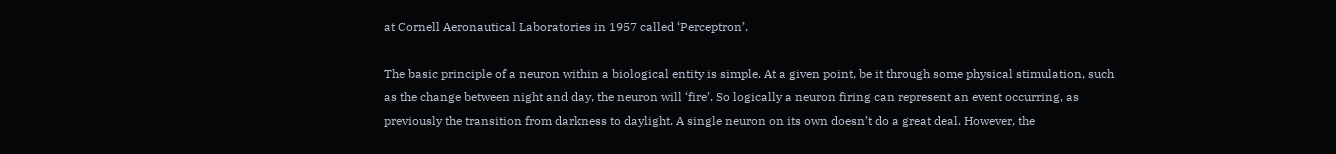at Cornell Aeronautical Laboratories in 1957 called ‘Perceptron’.

The basic principle of a neuron within a biological entity is simple. At a given point, be it through some physical stimulation, such as the change between night and day, the neuron will ‘fire’. So logically a neuron firing can represent an event occurring, as previously the transition from darkness to daylight. A single neuron on its own doesn’t do a great deal. However, the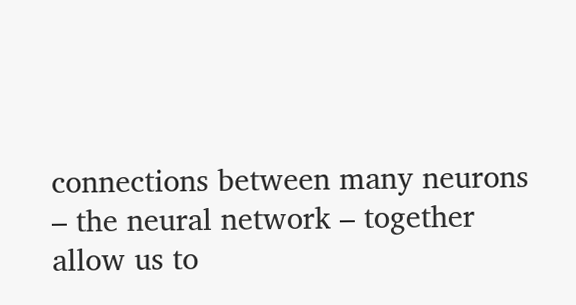connections between many neurons – the neural network – together allow us to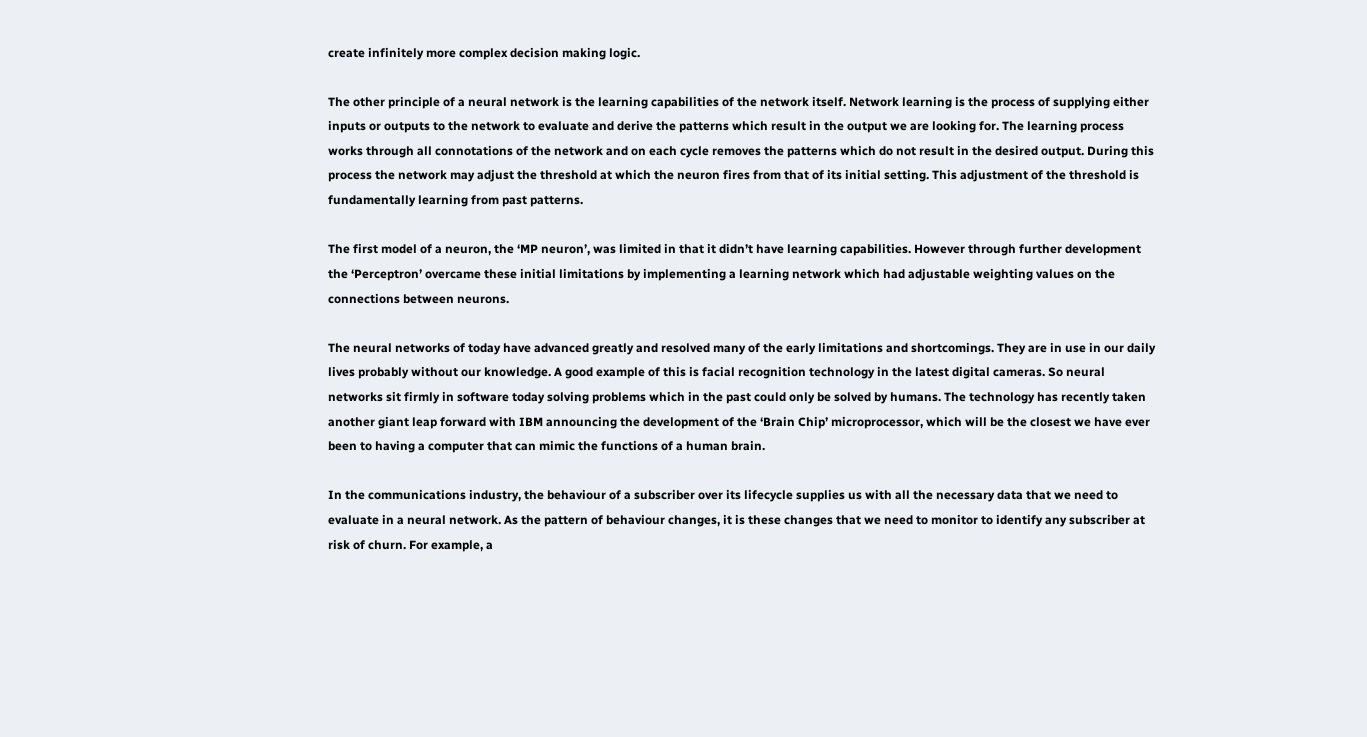create infinitely more complex decision making logic.

The other principle of a neural network is the learning capabilities of the network itself. Network learning is the process of supplying either inputs or outputs to the network to evaluate and derive the patterns which result in the output we are looking for. The learning process works through all connotations of the network and on each cycle removes the patterns which do not result in the desired output. During this process the network may adjust the threshold at which the neuron fires from that of its initial setting. This adjustment of the threshold is fundamentally learning from past patterns.

The first model of a neuron, the ‘MP neuron’, was limited in that it didn’t have learning capabilities. However through further development the ‘Perceptron’ overcame these initial limitations by implementing a learning network which had adjustable weighting values on the connections between neurons.

The neural networks of today have advanced greatly and resolved many of the early limitations and shortcomings. They are in use in our daily lives probably without our knowledge. A good example of this is facial recognition technology in the latest digital cameras. So neural networks sit firmly in software today solving problems which in the past could only be solved by humans. The technology has recently taken another giant leap forward with IBM announcing the development of the ‘Brain Chip’ microprocessor, which will be the closest we have ever been to having a computer that can mimic the functions of a human brain.

In the communications industry, the behaviour of a subscriber over its lifecycle supplies us with all the necessary data that we need to evaluate in a neural network. As the pattern of behaviour changes, it is these changes that we need to monitor to identify any subscriber at risk of churn. For example, a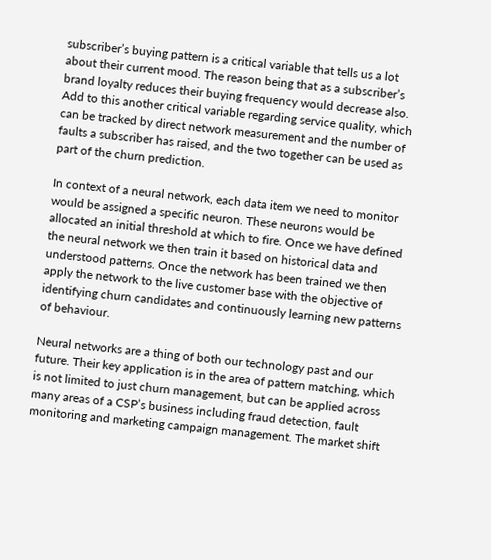subscriber’s buying pattern is a critical variable that tells us a lot about their current mood. The reason being that as a subscriber’s brand loyalty reduces their buying frequency would decrease also. Add to this another critical variable regarding service quality, which can be tracked by direct network measurement and the number of faults a subscriber has raised, and the two together can be used as part of the churn prediction.

In context of a neural network, each data item we need to monitor would be assigned a specific neuron. These neurons would be allocated an initial threshold at which to fire. Once we have defined the neural network we then train it based on historical data and understood patterns. Once the network has been trained we then apply the network to the live customer base with the objective of identifying churn candidates and continuously learning new patterns of behaviour.

Neural networks are a thing of both our technology past and our future. Their key application is in the area of pattern matching, which is not limited to just churn management, but can be applied across many areas of a CSP’s business including fraud detection, fault monitoring and marketing campaign management. The market shift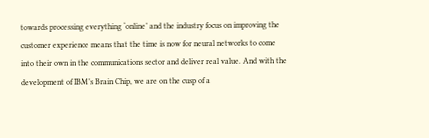towards processing everything ‘online’ and the industry focus on improving the customer experience means that the time is now for neural networks to come into their own in the communications sector and deliver real value. And with the development of IBM’s Brain Chip, we are on the cusp of a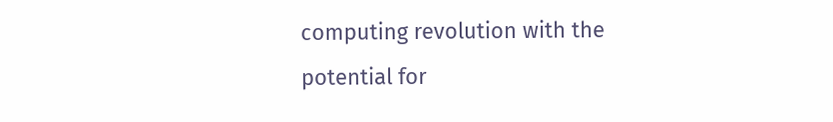computing revolution with the potential for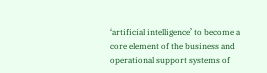‘artificial intelligence’ to become a core element of the business and operational support systems of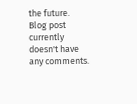the future.
Blog post currently doesn't have any comments.